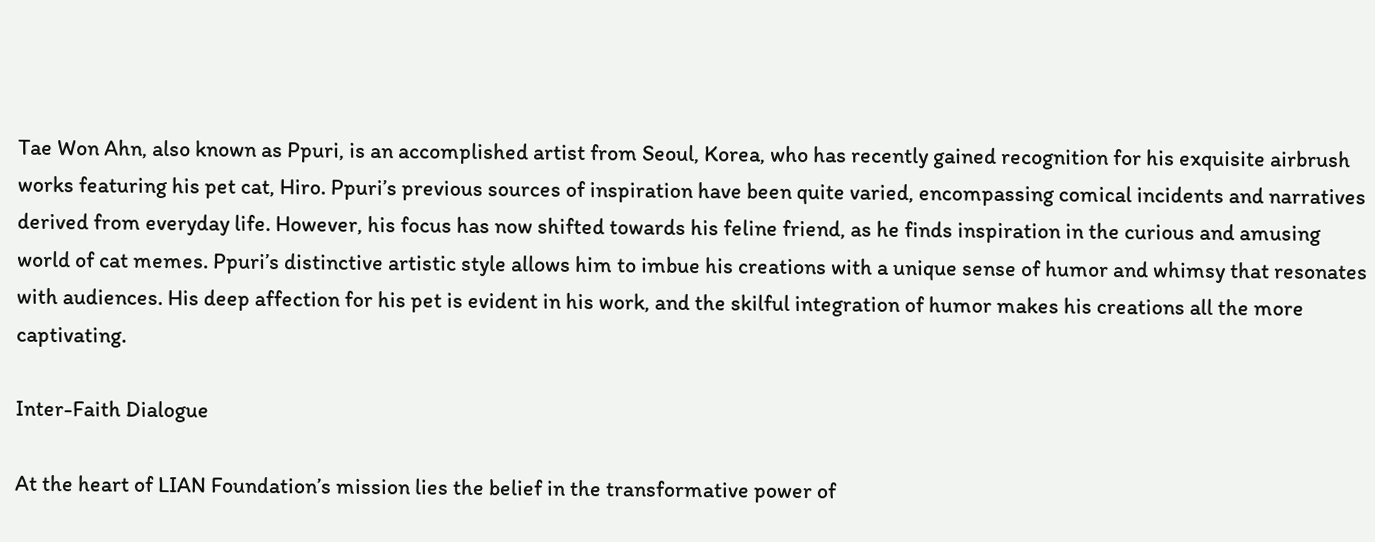Tae Won Ahn, also known as Ppuri, is an accomplished artist from Seoul, Korea, who has recently gained recognition for his exquisite airbrush works featuring his pet cat, Hiro. Ppuri’s previous sources of inspiration have been quite varied, encompassing comical incidents and narratives derived from everyday life. However, his focus has now shifted towards his feline friend, as he finds inspiration in the curious and amusing world of cat memes. Ppuri’s distinctive artistic style allows him to imbue his creations with a unique sense of humor and whimsy that resonates with audiences. His deep affection for his pet is evident in his work, and the skilful integration of humor makes his creations all the more captivating.

Inter-Faith Dialogue

At the heart of LIAN Foundation’s mission lies the belief in the transformative power of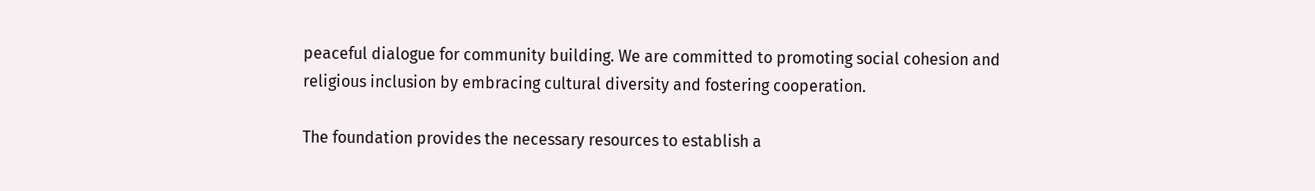peaceful dialogue for community building. We are committed to promoting social cohesion and religious inclusion by embracing cultural diversity and fostering cooperation.

The foundation provides the necessary resources to establish a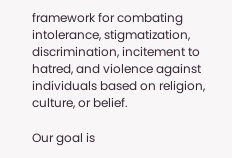framework for combating intolerance, stigmatization, discrimination, incitement to hatred, and violence against individuals based on religion, culture, or belief.

Our goal is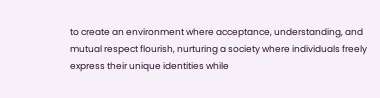to create an environment where acceptance, understanding, and mutual respect flourish, nurturing a society where individuals freely express their unique identities while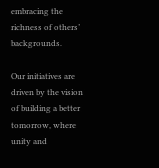embracing the richness of others’ backgrounds.

Our initiatives are driven by the vision of building a better tomorrow, where unity and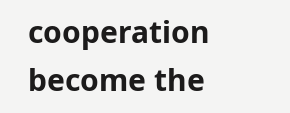cooperation become the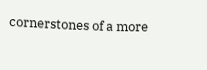cornerstones of a more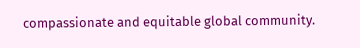compassionate and equitable global community.